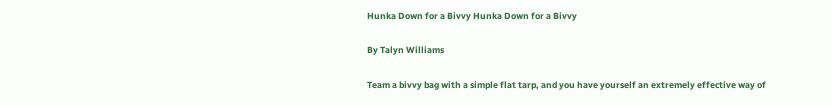Hunka Down for a Bivvy Hunka Down for a Bivvy

By Talyn Williams

Team a bivvy bag with a simple flat tarp, and you have yourself an extremely effective way of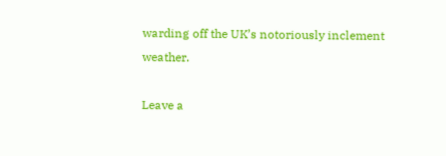warding off the UK’s notoriously inclement weather.

Leave a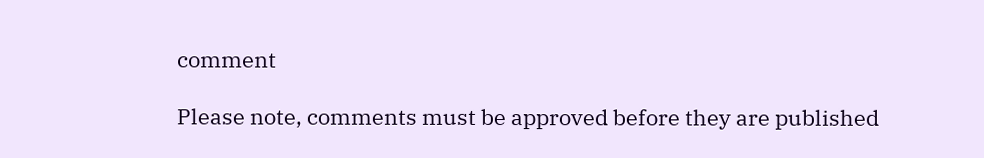comment

Please note, comments must be approved before they are published